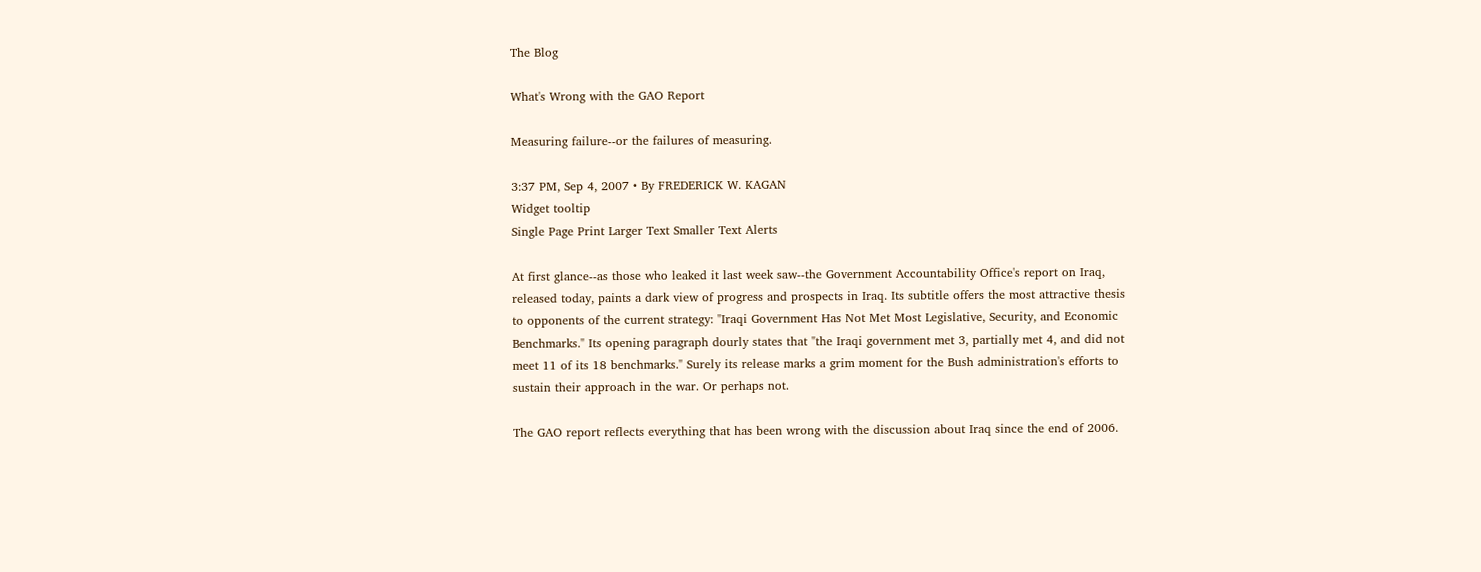The Blog

What's Wrong with the GAO Report

Measuring failure--or the failures of measuring.

3:37 PM, Sep 4, 2007 • By FREDERICK W. KAGAN
Widget tooltip
Single Page Print Larger Text Smaller Text Alerts

At first glance--as those who leaked it last week saw--the Government Accountability Office's report on Iraq, released today, paints a dark view of progress and prospects in Iraq. Its subtitle offers the most attractive thesis to opponents of the current strategy: "Iraqi Government Has Not Met Most Legislative, Security, and Economic Benchmarks." Its opening paragraph dourly states that "the Iraqi government met 3, partially met 4, and did not meet 11 of its 18 benchmarks." Surely its release marks a grim moment for the Bush administration's efforts to sustain their approach in the war. Or perhaps not.

The GAO report reflects everything that has been wrong with the discussion about Iraq since the end of 2006.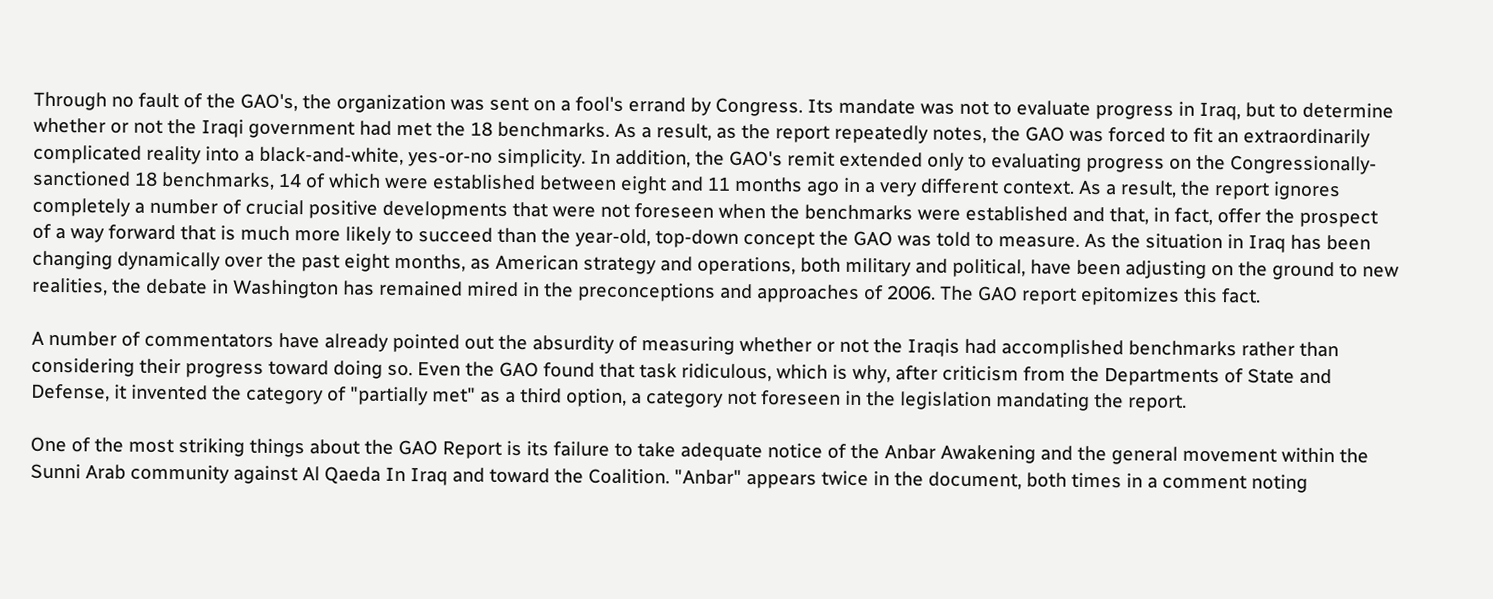Through no fault of the GAO's, the organization was sent on a fool's errand by Congress. Its mandate was not to evaluate progress in Iraq, but to determine whether or not the Iraqi government had met the 18 benchmarks. As a result, as the report repeatedly notes, the GAO was forced to fit an extraordinarily complicated reality into a black-and-white, yes-or-no simplicity. In addition, the GAO's remit extended only to evaluating progress on the Congressionally-sanctioned 18 benchmarks, 14 of which were established between eight and 11 months ago in a very different context. As a result, the report ignores completely a number of crucial positive developments that were not foreseen when the benchmarks were established and that, in fact, offer the prospect of a way forward that is much more likely to succeed than the year-old, top-down concept the GAO was told to measure. As the situation in Iraq has been changing dynamically over the past eight months, as American strategy and operations, both military and political, have been adjusting on the ground to new realities, the debate in Washington has remained mired in the preconceptions and approaches of 2006. The GAO report epitomizes this fact.

A number of commentators have already pointed out the absurdity of measuring whether or not the Iraqis had accomplished benchmarks rather than considering their progress toward doing so. Even the GAO found that task ridiculous, which is why, after criticism from the Departments of State and Defense, it invented the category of "partially met" as a third option, a category not foreseen in the legislation mandating the report.

One of the most striking things about the GAO Report is its failure to take adequate notice of the Anbar Awakening and the general movement within the Sunni Arab community against Al Qaeda In Iraq and toward the Coalition. "Anbar" appears twice in the document, both times in a comment noting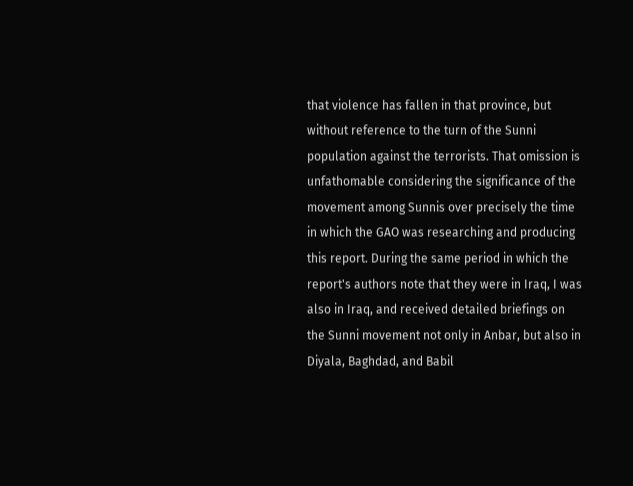that violence has fallen in that province, but without reference to the turn of the Sunni population against the terrorists. That omission is unfathomable considering the significance of the movement among Sunnis over precisely the time in which the GAO was researching and producing this report. During the same period in which the report's authors note that they were in Iraq, I was also in Iraq, and received detailed briefings on the Sunni movement not only in Anbar, but also in Diyala, Baghdad, and Babil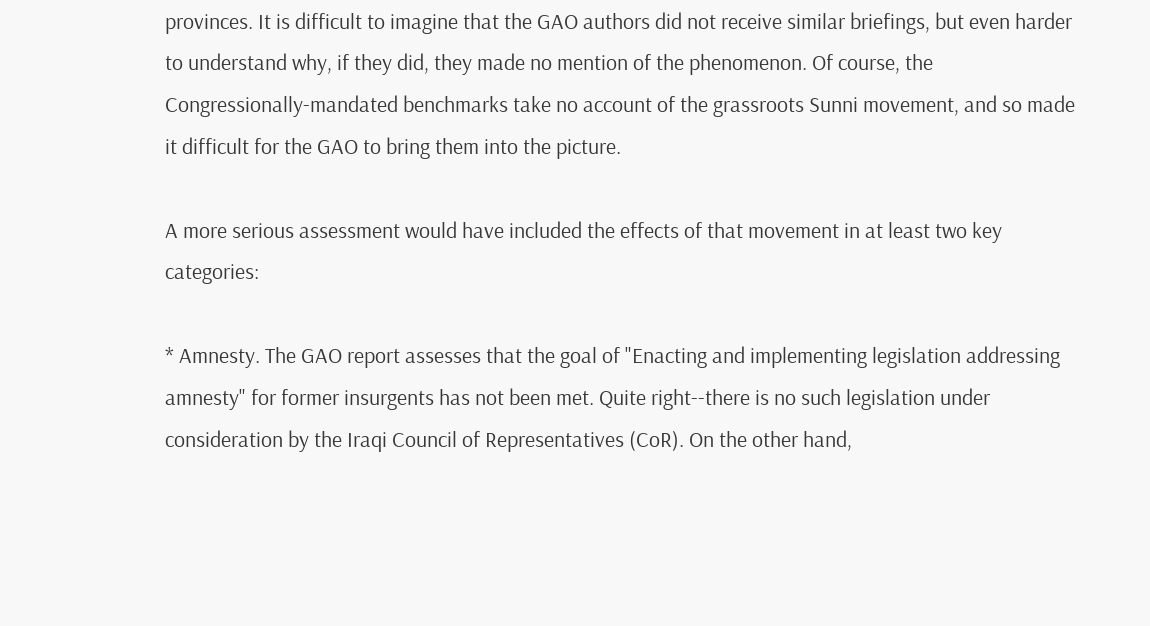provinces. It is difficult to imagine that the GAO authors did not receive similar briefings, but even harder to understand why, if they did, they made no mention of the phenomenon. Of course, the Congressionally-mandated benchmarks take no account of the grassroots Sunni movement, and so made it difficult for the GAO to bring them into the picture.

A more serious assessment would have included the effects of that movement in at least two key categories:

* Amnesty. The GAO report assesses that the goal of "Enacting and implementing legislation addressing amnesty" for former insurgents has not been met. Quite right--there is no such legislation under consideration by the Iraqi Council of Representatives (CoR). On the other hand,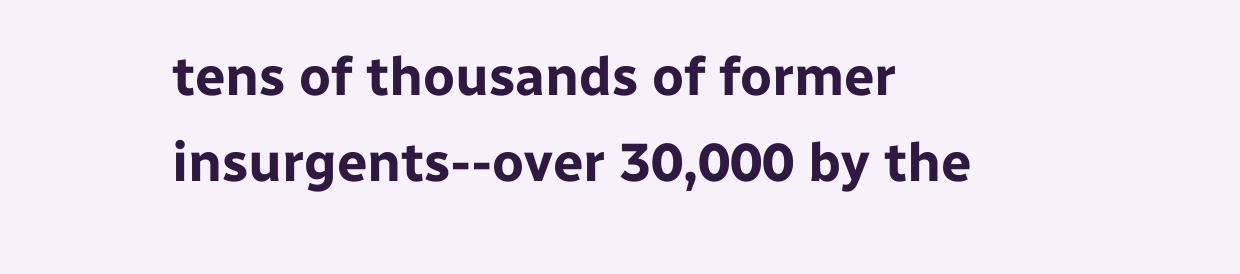tens of thousands of former insurgents--over 30,000 by the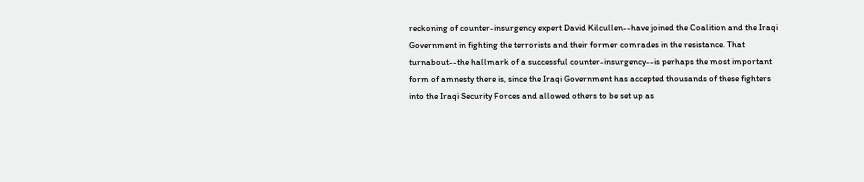reckoning of counter-insurgency expert David Kilcullen--have joined the Coalition and the Iraqi Government in fighting the terrorists and their former comrades in the resistance. That turnabout--the hallmark of a successful counter-insurgency--is perhaps the most important form of amnesty there is, since the Iraqi Government has accepted thousands of these fighters into the Iraqi Security Forces and allowed others to be set up as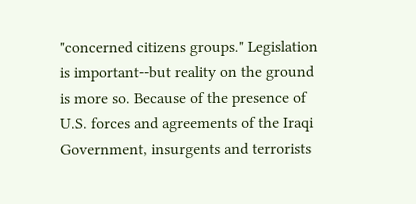"concerned citizens groups." Legislation is important--but reality on the ground is more so. Because of the presence of U.S. forces and agreements of the Iraqi Government, insurgents and terrorists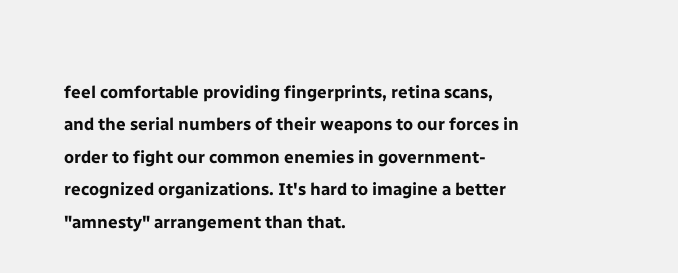feel comfortable providing fingerprints, retina scans, and the serial numbers of their weapons to our forces in order to fight our common enemies in government-recognized organizations. It's hard to imagine a better "amnesty" arrangement than that.